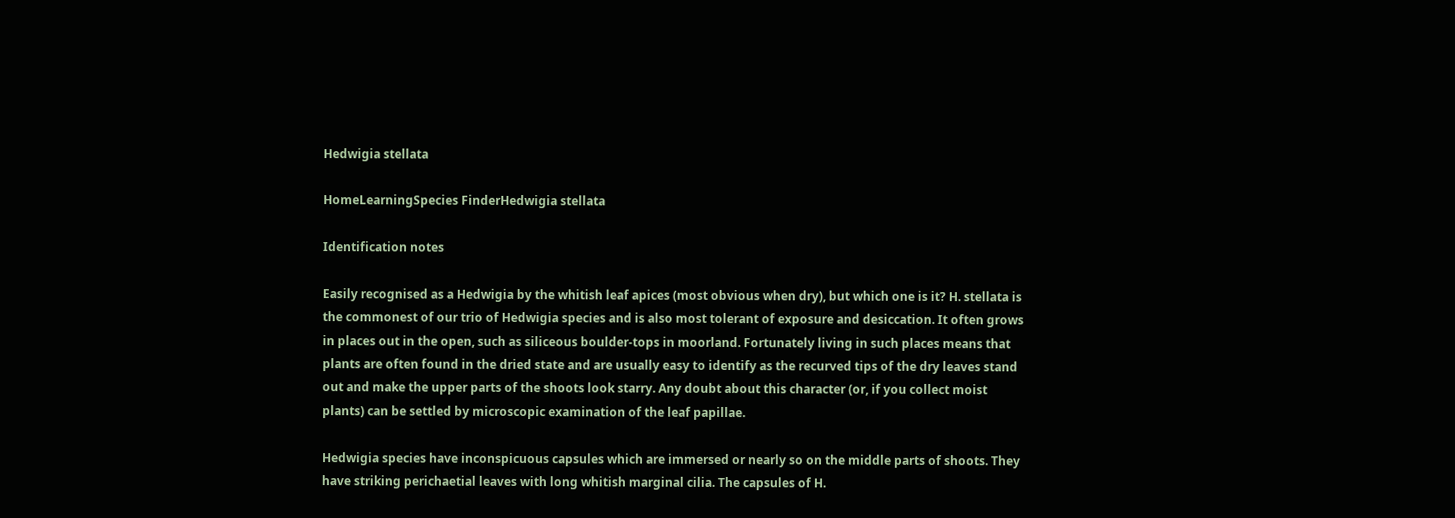Hedwigia stellata

HomeLearningSpecies FinderHedwigia stellata

Identification notes

Easily recognised as a Hedwigia by the whitish leaf apices (most obvious when dry), but which one is it? H. stellata is the commonest of our trio of Hedwigia species and is also most tolerant of exposure and desiccation. It often grows in places out in the open, such as siliceous boulder-tops in moorland. Fortunately living in such places means that plants are often found in the dried state and are usually easy to identify as the recurved tips of the dry leaves stand out and make the upper parts of the shoots look starry. Any doubt about this character (or, if you collect moist plants) can be settled by microscopic examination of the leaf papillae.

Hedwigia species have inconspicuous capsules which are immersed or nearly so on the middle parts of shoots. They have striking perichaetial leaves with long whitish marginal cilia. The capsules of H.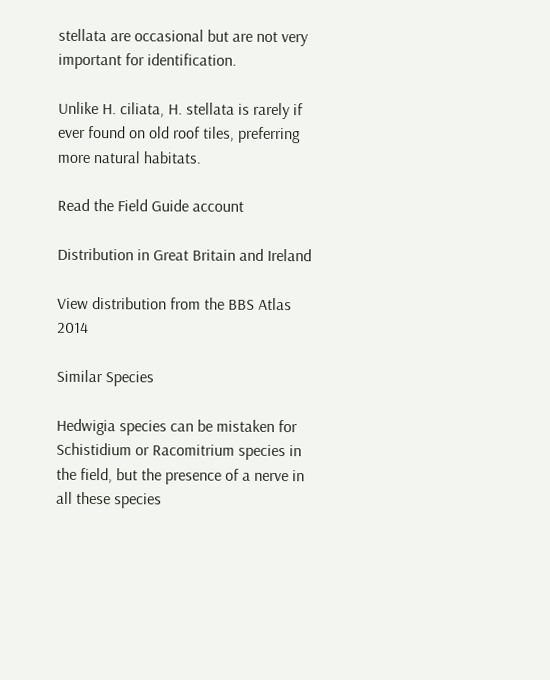stellata are occasional but are not very important for identification.

Unlike H. ciliata, H. stellata is rarely if ever found on old roof tiles, preferring more natural habitats.

Read the Field Guide account

Distribution in Great Britain and Ireland

View distribution from the BBS Atlas 2014

Similar Species

Hedwigia species can be mistaken for Schistidium or Racomitrium species in the field, but the presence of a nerve in all these species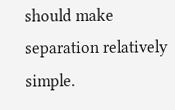should make separation relatively simple.